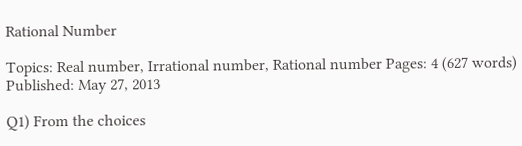Rational Number

Topics: Real number, Irrational number, Rational number Pages: 4 (627 words) Published: May 27, 2013

Q1) From the choices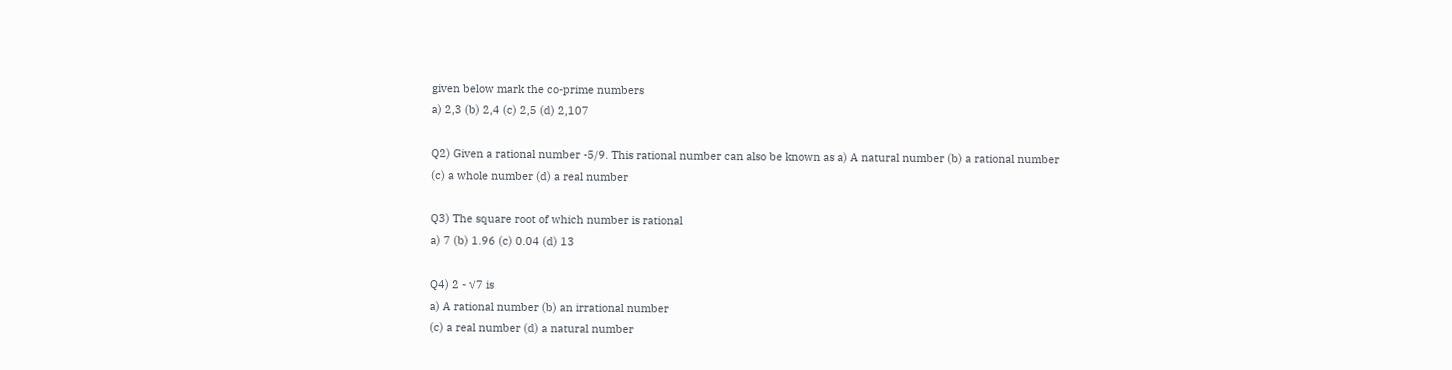given below mark the co-prime numbers
a) 2,3 (b) 2,4 (c) 2,5 (d) 2,107

Q2) Given a rational number -5/9. This rational number can also be known as a) A natural number (b) a rational number
(c) a whole number (d) a real number

Q3) The square root of which number is rational
a) 7 (b) 1.96 (c) 0.04 (d) 13

Q4) 2 - √7 is
a) A rational number (b) an irrational number
(c) a real number (d) a natural number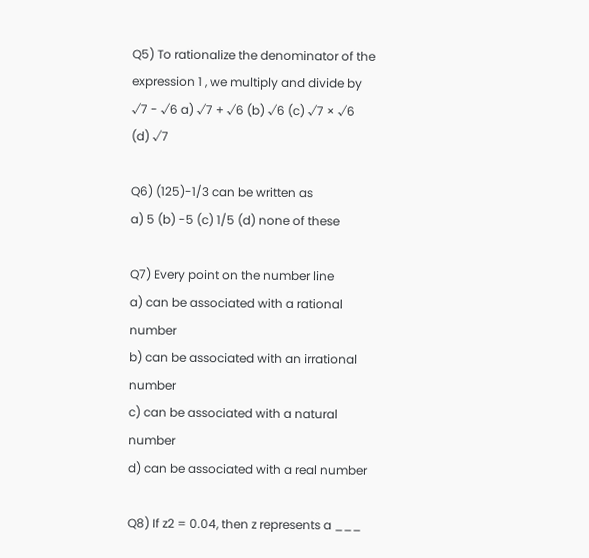Q5) To rationalize the denominator of the expression 1 , we multiply and divide by √7 - √6 a) √7 + √6 (b) √6 (c) √7 × √6 (d) √7

Q6) (125)-1/3 can be written as
a) 5 (b) -5 (c) 1/5 (d) none of these

Q7) Every point on the number line
a) can be associated with a rational number
b) can be associated with an irrational number
c) can be associated with a natural number
d) can be associated with a real number

Q8) If z2 = 0.04, then z represents a ___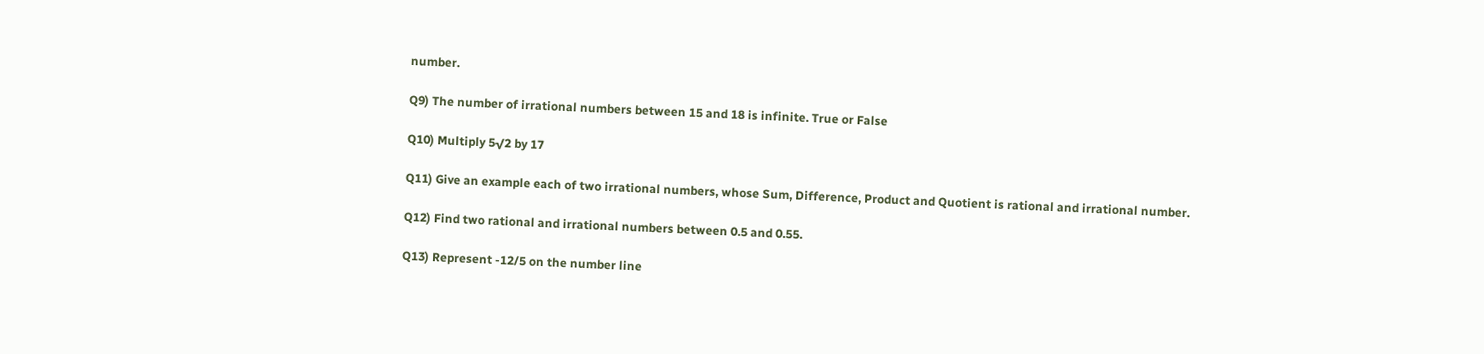number.

Q9) The number of irrational numbers between 15 and 18 is infinite. True or False

Q10) Multiply 5√2 by 17

Q11) Give an example each of two irrational numbers, whose Sum, Difference, Product and Quotient is rational and irrational number.

Q12) Find two rational and irrational numbers between 0.5 and 0.55.

Q13) Represent -12/5 on the number line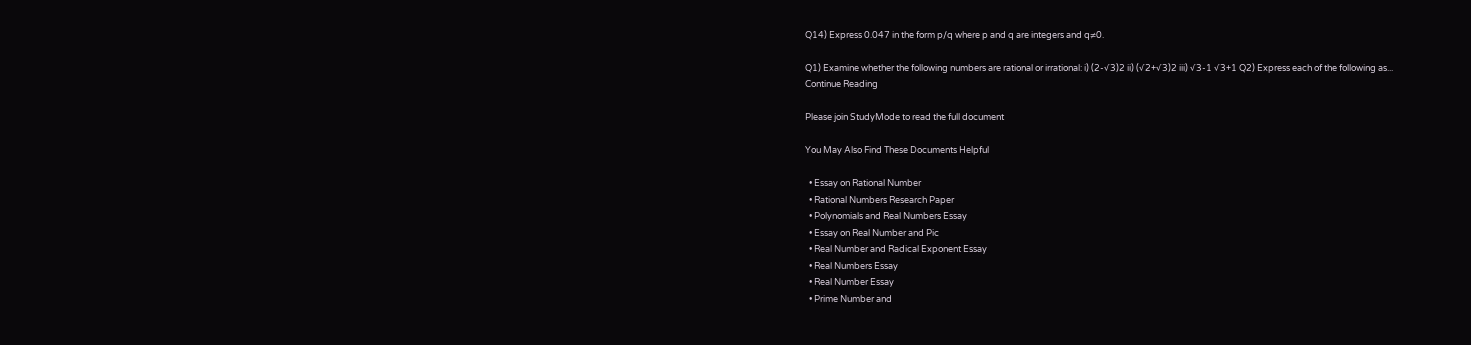Q14) Express 0.047 in the form p/q where p and q are integers and q≠0.

Q1) Examine whether the following numbers are rational or irrational: i) (2-√3)2 ii) (√2+√3)2 iii) √3-1 √3+1 Q2) Express each of the following as...
Continue Reading

Please join StudyMode to read the full document

You May Also Find These Documents Helpful

  • Essay on Rational Number
  • Rational Numbers Research Paper
  • Polynomials and Real Numbers Essay
  • Essay on Real Number and Pic
  • Real Number and Radical Exponent Essay
  • Real Numbers Essay
  • Real Number Essay
  • Prime Number and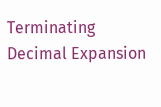Terminating Decimal Expansion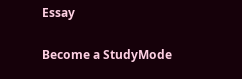Essay

Become a StudyMode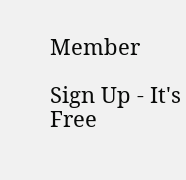Member

Sign Up - It's Free